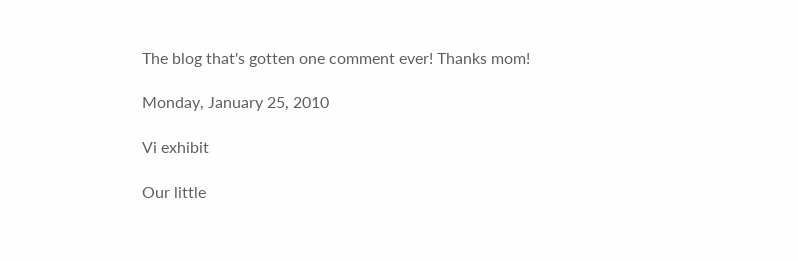The blog that's gotten one comment ever! Thanks mom!

Monday, January 25, 2010

Vi exhibit

Our little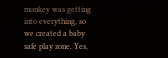monkey was getting into everything, so we created a baby
safe play zone. Yes,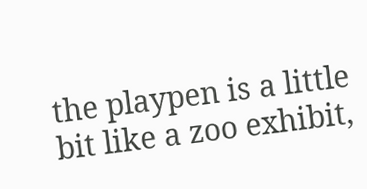the playpen is a little bit like a zoo exhibit,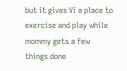but it gives Vi a place to exercise and play while mommy gets a few
things done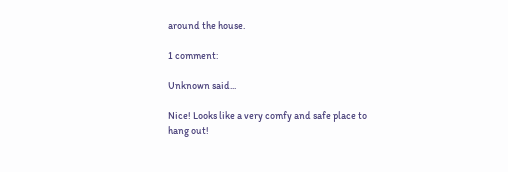around the house.

1 comment:

Unknown said...

Nice! Looks like a very comfy and safe place to hang out!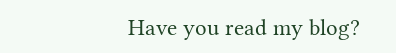Have you read my blog?